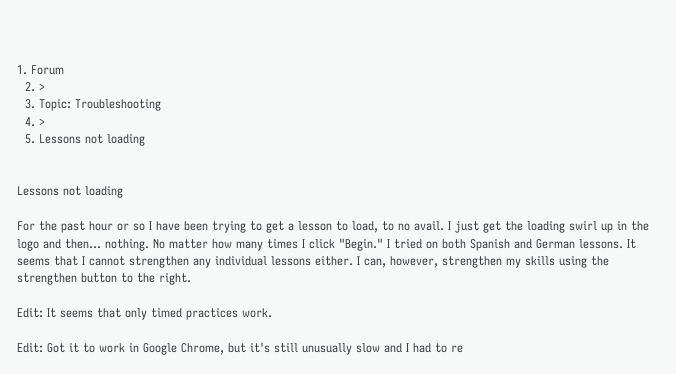1. Forum
  2. >
  3. Topic: Troubleshooting
  4. >
  5. Lessons not loading


Lessons not loading

For the past hour or so I have been trying to get a lesson to load, to no avail. I just get the loading swirl up in the logo and then... nothing. No matter how many times I click "Begin." I tried on both Spanish and German lessons. It seems that I cannot strengthen any individual lessons either. I can, however, strengthen my skills using the strengthen button to the right.

Edit: It seems that only timed practices work.

Edit: Got it to work in Google Chrome, but it's still unusually slow and I had to re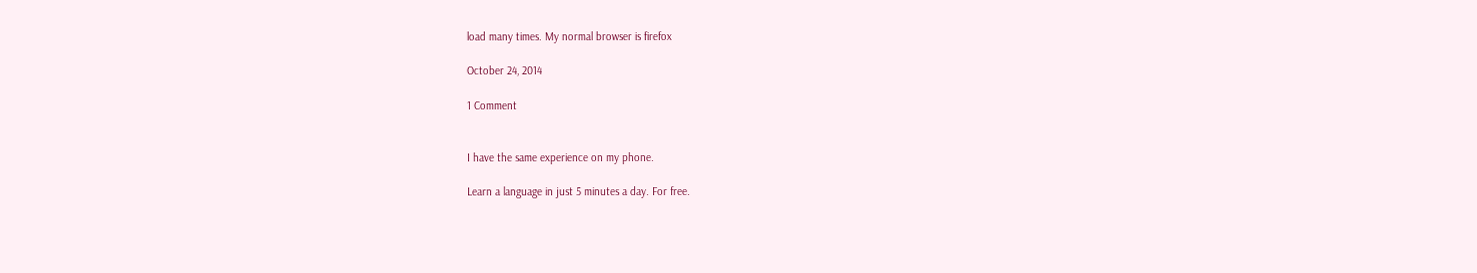load many times. My normal browser is firefox

October 24, 2014

1 Comment


I have the same experience on my phone.

Learn a language in just 5 minutes a day. For free.